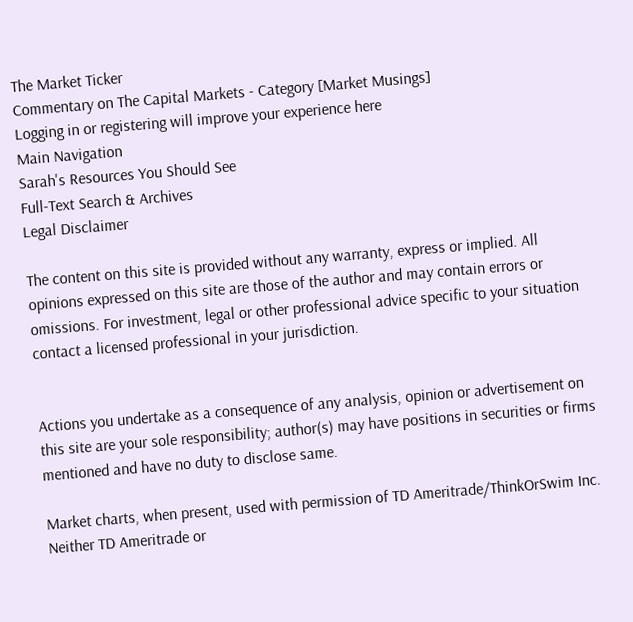The Market Ticker
Commentary on The Capital Markets - Category [Market Musings]
Logging in or registering will improve your experience here
Main Navigation
Sarah's Resources You Should See
Full-Text Search & Archives
Legal Disclaimer

The content on this site is provided without any warranty, express or implied. All opinions expressed on this site are those of the author and may contain errors or omissions. For investment, legal or other professional advice specific to your situation contact a licensed professional in your jurisdiction.


Actions you undertake as a consequence of any analysis, opinion or advertisement on this site are your sole responsibility; author(s) may have positions in securities or firms mentioned and have no duty to disclose same.

Market charts, when present, used with permission of TD Ameritrade/ThinkOrSwim Inc. Neither TD Ameritrade or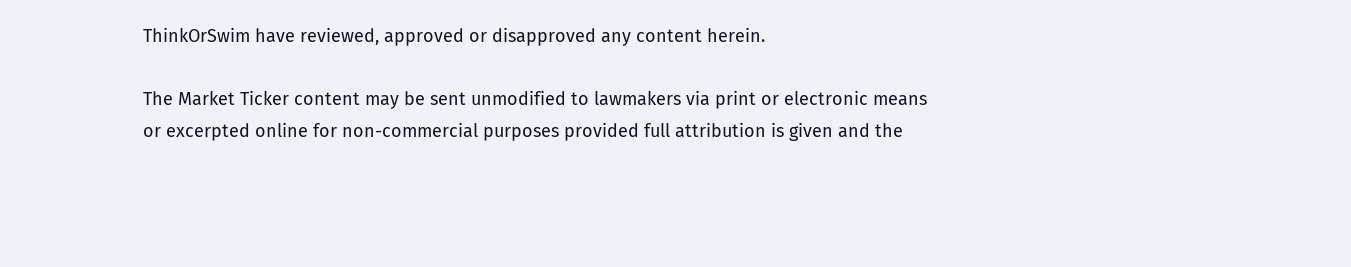ThinkOrSwim have reviewed, approved or disapproved any content herein.

The Market Ticker content may be sent unmodified to lawmakers via print or electronic means or excerpted online for non-commercial purposes provided full attribution is given and the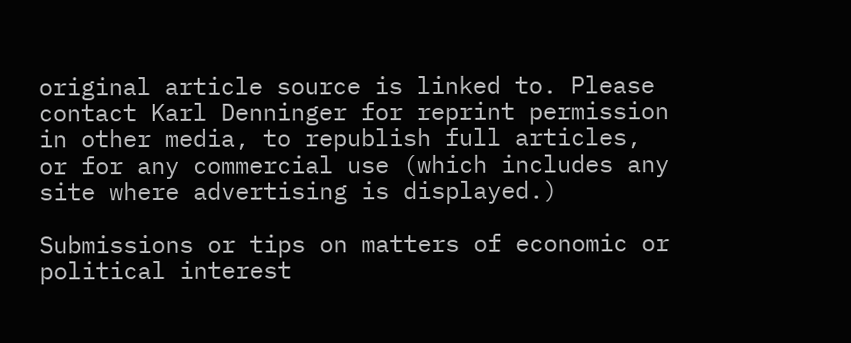original article source is linked to. Please contact Karl Denninger for reprint permission in other media, to republish full articles, or for any commercial use (which includes any site where advertising is displayed.)

Submissions or tips on matters of economic or political interest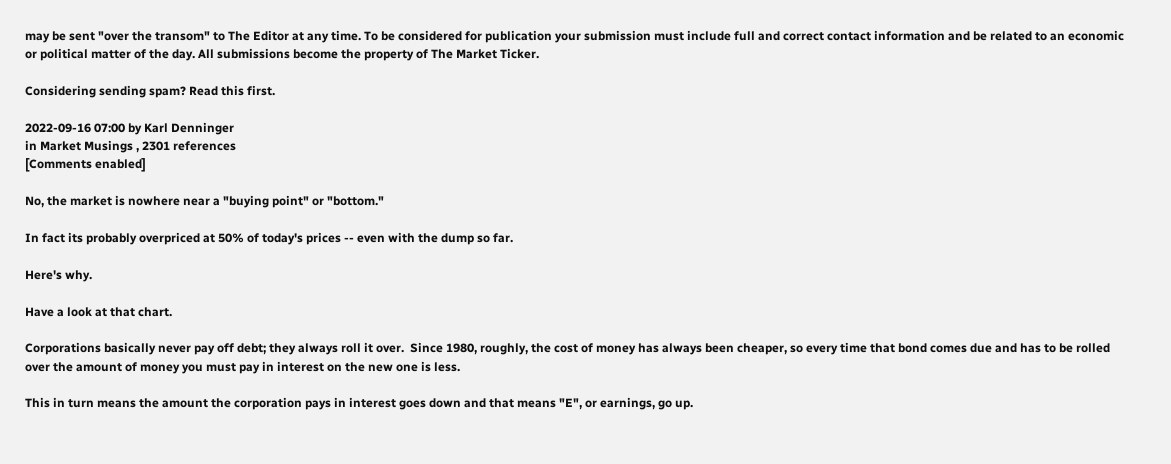may be sent "over the transom" to The Editor at any time. To be considered for publication your submission must include full and correct contact information and be related to an economic or political matter of the day. All submissions become the property of The Market Ticker.

Considering sending spam? Read this first.

2022-09-16 07:00 by Karl Denninger
in Market Musings , 2301 references
[Comments enabled]

No, the market is nowhere near a "buying point" or "bottom."

In fact its probably overpriced at 50% of today's prices -- even with the dump so far.

Here's why.

Have a look at that chart.

Corporations basically never pay off debt; they always roll it over.  Since 1980, roughly, the cost of money has always been cheaper, so every time that bond comes due and has to be rolled over the amount of money you must pay in interest on the new one is less.

This in turn means the amount the corporation pays in interest goes down and that means "E", or earnings, go up.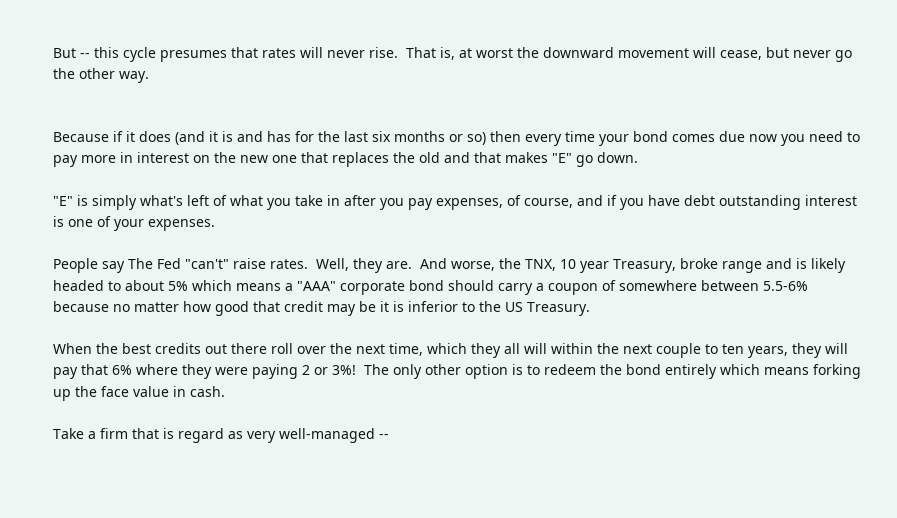But -- this cycle presumes that rates will never rise.  That is, at worst the downward movement will cease, but never go the other way.


Because if it does (and it is and has for the last six months or so) then every time your bond comes due now you need to pay more in interest on the new one that replaces the old and that makes "E" go down.

"E" is simply what's left of what you take in after you pay expenses, of course, and if you have debt outstanding interest is one of your expenses.

People say The Fed "can't" raise rates.  Well, they are.  And worse, the TNX, 10 year Treasury, broke range and is likely headed to about 5% which means a "AAA" corporate bond should carry a coupon of somewhere between 5.5-6% because no matter how good that credit may be it is inferior to the US Treasury.

When the best credits out there roll over the next time, which they all will within the next couple to ten years, they will pay that 6% where they were paying 2 or 3%!  The only other option is to redeem the bond entirely which means forking up the face value in cash.

Take a firm that is regard as very well-managed --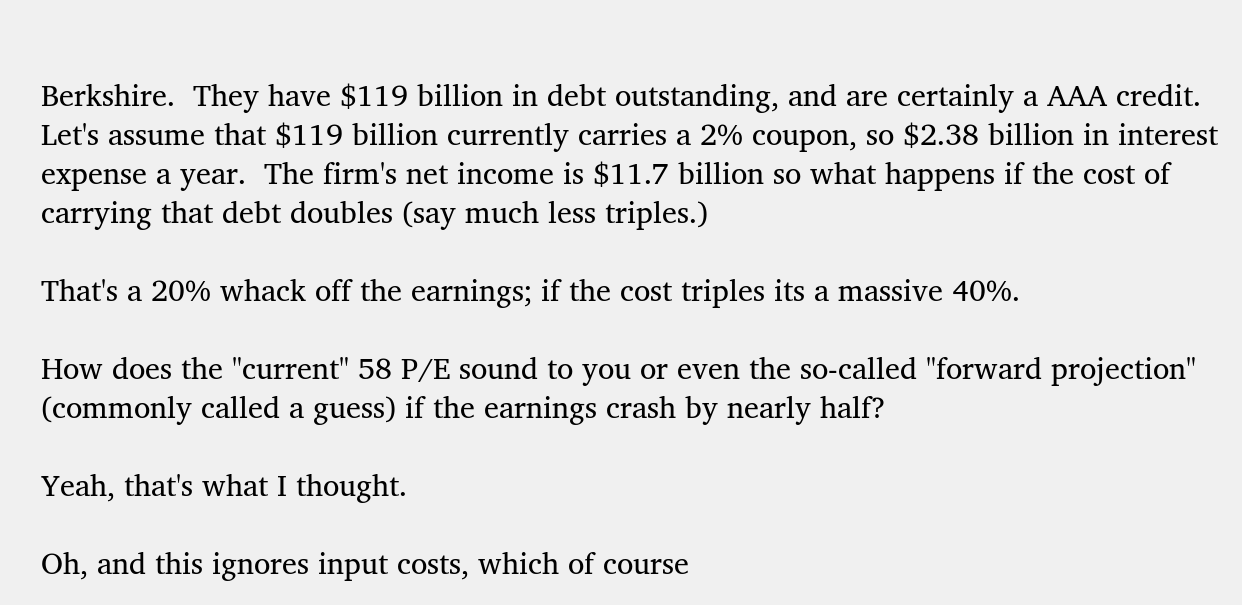Berkshire.  They have $119 billion in debt outstanding, and are certainly a AAA credit.  Let's assume that $119 billion currently carries a 2% coupon, so $2.38 billion in interest expense a year.  The firm's net income is $11.7 billion so what happens if the cost of carrying that debt doubles (say much less triples.)

That's a 20% whack off the earnings; if the cost triples its a massive 40%.

How does the "current" 58 P/E sound to you or even the so-called "forward projection" (commonly called a guess) if the earnings crash by nearly half?

Yeah, that's what I thought.

Oh, and this ignores input costs, which of course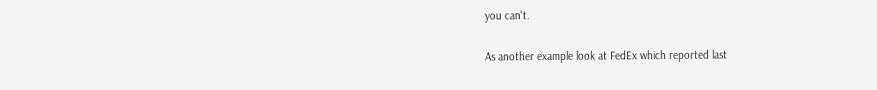you can't.

As another example look at FedEx which reported last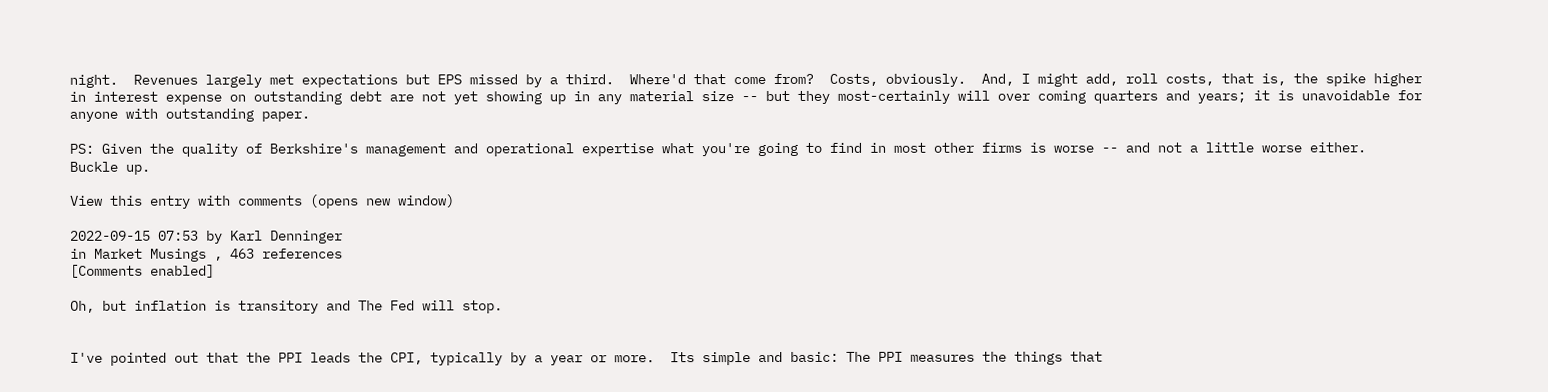night.  Revenues largely met expectations but EPS missed by a third.  Where'd that come from?  Costs, obviously.  And, I might add, roll costs, that is, the spike higher in interest expense on outstanding debt are not yet showing up in any material size -- but they most-certainly will over coming quarters and years; it is unavoidable for anyone with outstanding paper.

PS: Given the quality of Berkshire's management and operational expertise what you're going to find in most other firms is worse -- and not a little worse either.  Buckle up.

View this entry with comments (opens new window)

2022-09-15 07:53 by Karl Denninger
in Market Musings , 463 references
[Comments enabled]

Oh, but inflation is transitory and The Fed will stop.


I've pointed out that the PPI leads the CPI, typically by a year or more.  Its simple and basic: The PPI measures the things that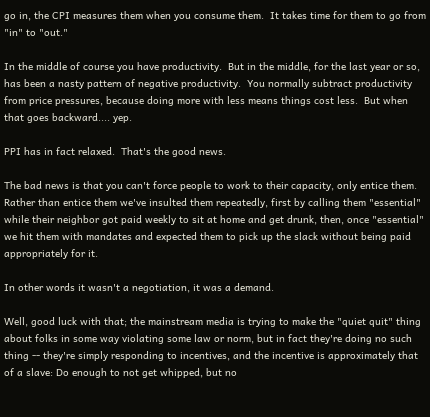go in, the CPI measures them when you consume them.  It takes time for them to go from "in" to "out."

In the middle of course you have productivity.  But in the middle, for the last year or so, has been a nasty pattern of negative productivity.  You normally subtract productivity from price pressures, because doing more with less means things cost less.  But when that goes backward.... yep.

PPI has in fact relaxed.  That's the good news.

The bad news is that you can't force people to work to their capacity, only entice them.  Rather than entice them we've insulted them repeatedly, first by calling them "essential" while their neighbor got paid weekly to sit at home and get drunk, then, once "essential" we hit them with mandates and expected them to pick up the slack without being paid appropriately for it.

In other words it wasn't a negotiation, it was a demand.

Well, good luck with that; the mainstream media is trying to make the "quiet quit" thing about folks in some way violating some law or norm, but in fact they're doing no such thing -- they're simply responding to incentives, and the incentive is approximately that of a slave: Do enough to not get whipped, but no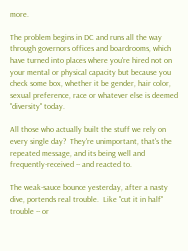more.

The problem begins in DC and runs all the way through governors offices and boardrooms, which have turned into places where you're hired not on your mental or physical capacity but because you check some box, whether it be gender, hair color, sexual preference, race or whatever else is deemed "diversity" today.

All those who actually built the stuff we rely on every single day?  They're unimportant, that's the repeated message, and its being well and frequently-received -- and reacted to.

The weak-sauce bounce yesterday, after a nasty dive, portends real trouble.  Like "cut it in half" trouble -- or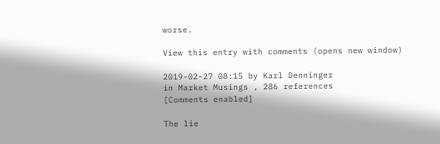worse.

View this entry with comments (opens new window)

2019-02-27 08:15 by Karl Denninger
in Market Musings , 286 references
[Comments enabled]

The lie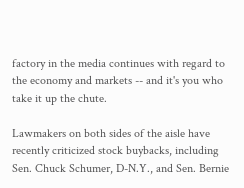factory in the media continues with regard to the economy and markets -- and it's you who take it up the chute.

Lawmakers on both sides of the aisle have recently criticized stock buybacks, including Sen. Chuck Schumer, D-N.Y., and Sen. Bernie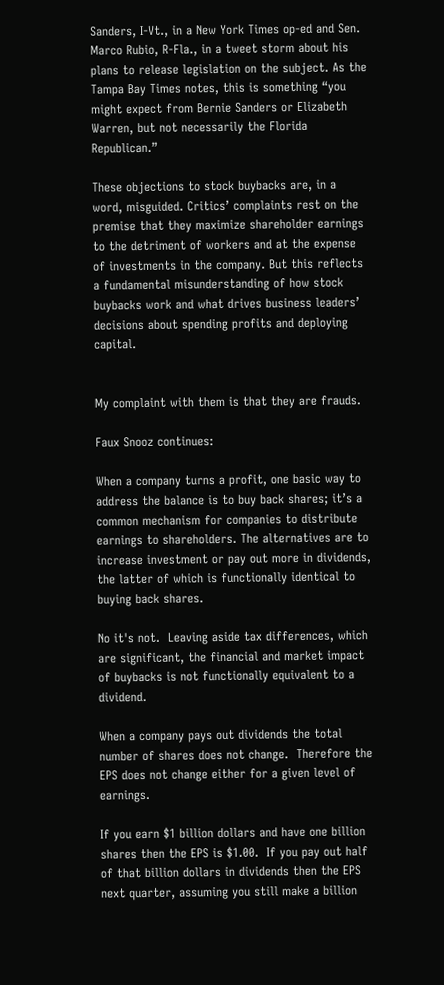Sanders, I-Vt., in a New York Times op-ed and Sen. Marco Rubio, R-Fla., in a tweet storm about his plans to release legislation on the subject. As the Tampa Bay Times notes, this is something “you might expect from Bernie Sanders or Elizabeth Warren, but not necessarily the Florida Republican.”

These objections to stock buybacks are, in a word, misguided. Critics’ complaints rest on the premise that they maximize shareholder earnings to the detriment of workers and at the expense of investments in the company. But this reflects a fundamental misunderstanding of how stock buybacks work and what drives business leaders’ decisions about spending profits and deploying capital.


My complaint with them is that they are frauds.

Faux Snooz continues:

When a company turns a profit, one basic way to address the balance is to buy back shares; it’s a common mechanism for companies to distribute earnings to shareholders. The alternatives are to increase investment or pay out more in dividends, the latter of which is functionally identical to buying back shares.

No it's not.  Leaving aside tax differences, which are significant, the financial and market impact of buybacks is not functionally equivalent to a dividend.

When a company pays out dividends the total number of shares does not change.  Therefore the EPS does not change either for a given level of earnings.

If you earn $1 billion dollars and have one billion shares then the EPS is $1.00.  If you pay out half of that billion dollars in dividends then the EPS next quarter, assuming you still make a billion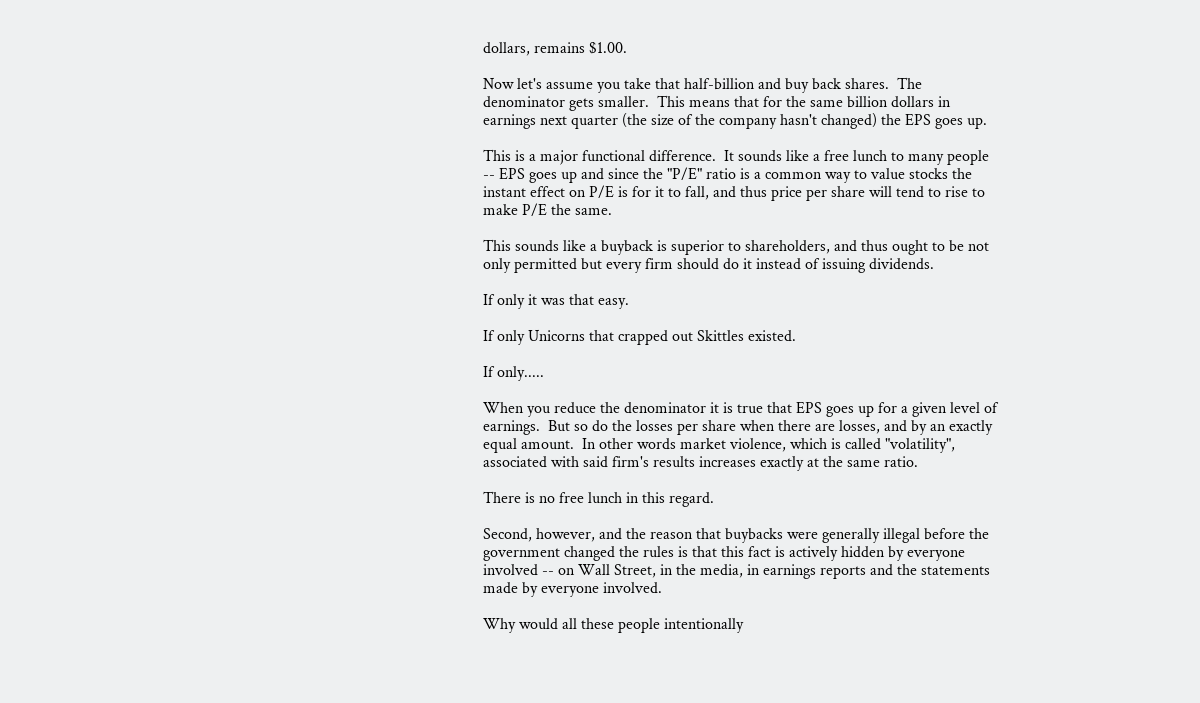dollars, remains $1.00.

Now let's assume you take that half-billion and buy back shares.  The denominator gets smaller.  This means that for the same billion dollars in earnings next quarter (the size of the company hasn't changed) the EPS goes up.

This is a major functional difference.  It sounds like a free lunch to many people -- EPS goes up and since the "P/E" ratio is a common way to value stocks the instant effect on P/E is for it to fall, and thus price per share will tend to rise to make P/E the same.

This sounds like a buyback is superior to shareholders, and thus ought to be not only permitted but every firm should do it instead of issuing dividends.

If only it was that easy.

If only Unicorns that crapped out Skittles existed.

If only.....

When you reduce the denominator it is true that EPS goes up for a given level of earnings.  But so do the losses per share when there are losses, and by an exactly equal amount.  In other words market violence, which is called "volatility", associated with said firm's results increases exactly at the same ratio.

There is no free lunch in this regard.

Second, however, and the reason that buybacks were generally illegal before the government changed the rules is that this fact is actively hidden by everyone involved -- on Wall Street, in the media, in earnings reports and the statements made by everyone involved.

Why would all these people intentionally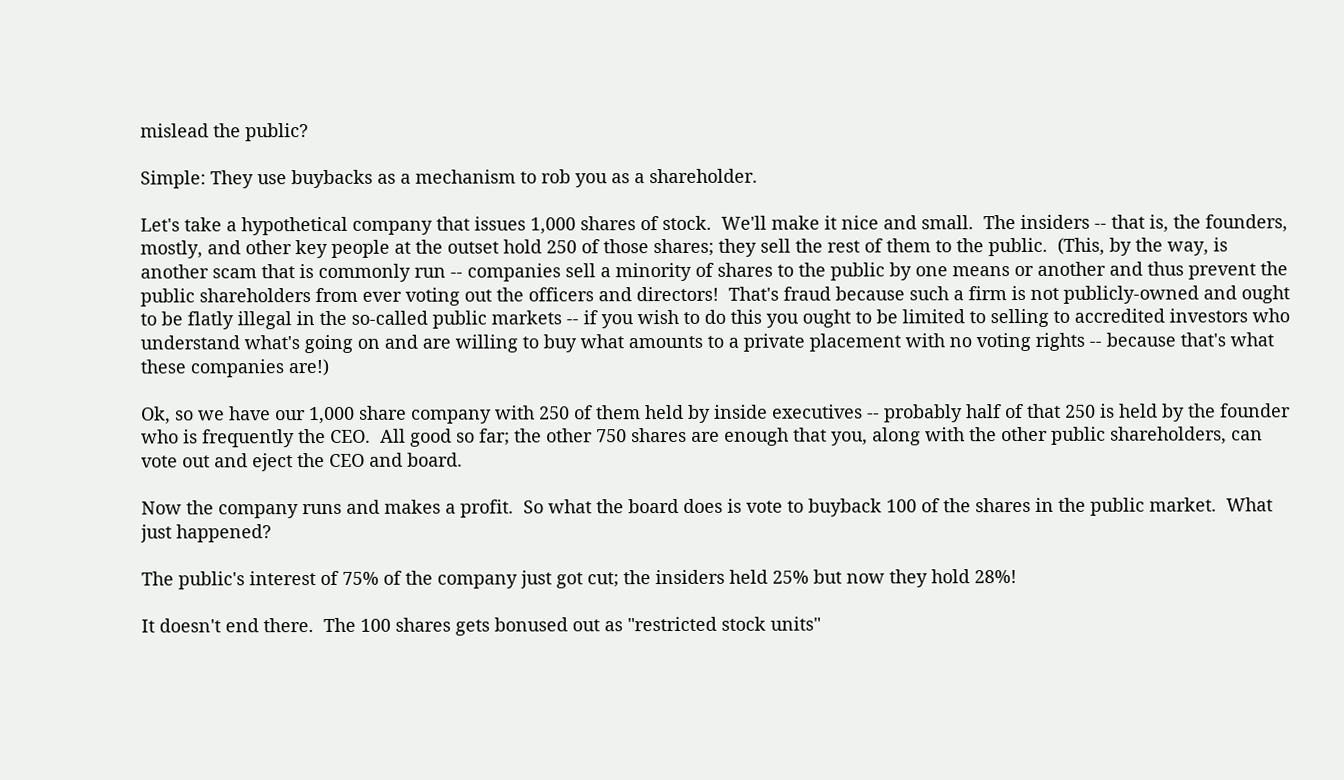mislead the public?

Simple: They use buybacks as a mechanism to rob you as a shareholder.

Let's take a hypothetical company that issues 1,000 shares of stock.  We'll make it nice and small.  The insiders -- that is, the founders, mostly, and other key people at the outset hold 250 of those shares; they sell the rest of them to the public.  (This, by the way, is another scam that is commonly run -- companies sell a minority of shares to the public by one means or another and thus prevent the public shareholders from ever voting out the officers and directors!  That's fraud because such a firm is not publicly-owned and ought to be flatly illegal in the so-called public markets -- if you wish to do this you ought to be limited to selling to accredited investors who understand what's going on and are willing to buy what amounts to a private placement with no voting rights -- because that's what these companies are!)

Ok, so we have our 1,000 share company with 250 of them held by inside executives -- probably half of that 250 is held by the founder who is frequently the CEO.  All good so far; the other 750 shares are enough that you, along with the other public shareholders, can vote out and eject the CEO and board.

Now the company runs and makes a profit.  So what the board does is vote to buyback 100 of the shares in the public market.  What just happened?

The public's interest of 75% of the company just got cut; the insiders held 25% but now they hold 28%!

It doesn't end there.  The 100 shares gets bonused out as "restricted stock units"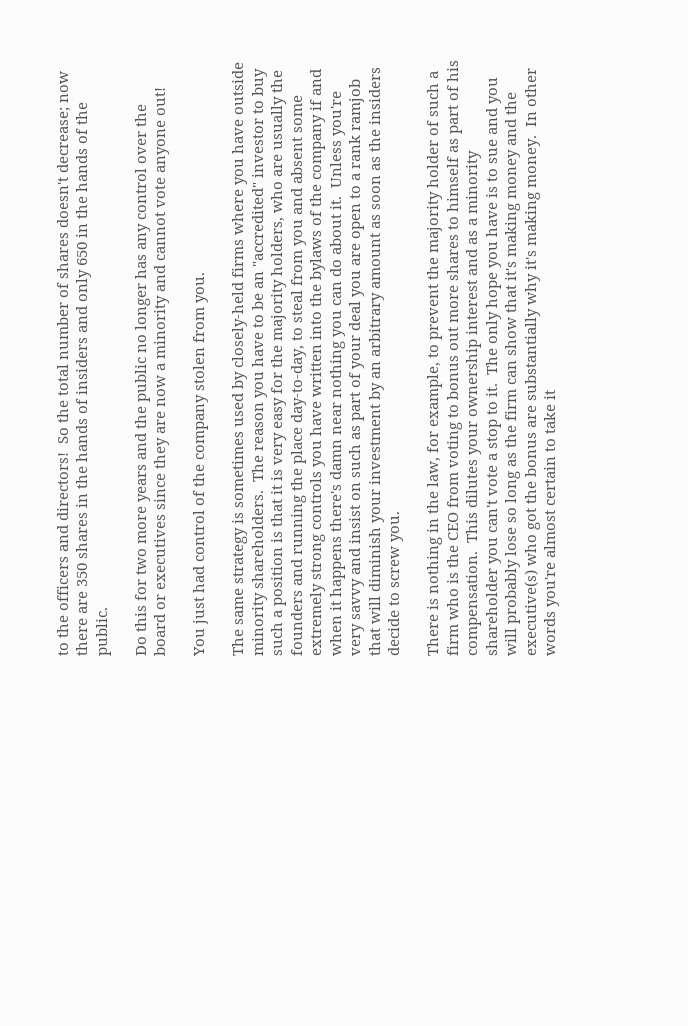to the officers and directors!  So the total number of shares doesn't decrease; now there are 350 shares in the hands of insiders and only 650 in the hands of the public.

Do this for two more years and the public no longer has any control over the board or executives since they are now a minority and cannot vote anyone out!

You just had control of the company stolen from you.

The same strategy is sometimes used by closely-held firms where you have outside minority shareholders.  The reason you have to be an "accredited" investor to buy such a position is that it is very easy for the majority holders, who are usually the founders and running the place day-to-day, to steal from you and absent some extremely strong controls you have written into the bylaws of the company if and when it happens there's damn near nothing you can do about it.  Unless you're very savvy and insist on such as part of your deal you are open to a rank ramjob that will diminish your investment by an arbitrary amount as soon as the insiders decide to screw you.

There is nothing in the law, for example, to prevent the majority holder of such a firm who is the CEO from voting to bonus out more shares to himself as part of his compensation.  This dilutes your ownership interest and as a minority shareholder you can't vote a stop to it.  The only hope you have is to sue and you will probably lose so long as the firm can show that it's making money and the executive(s) who got the bonus are substantially why it's making money.  In other words you're almost certain to take it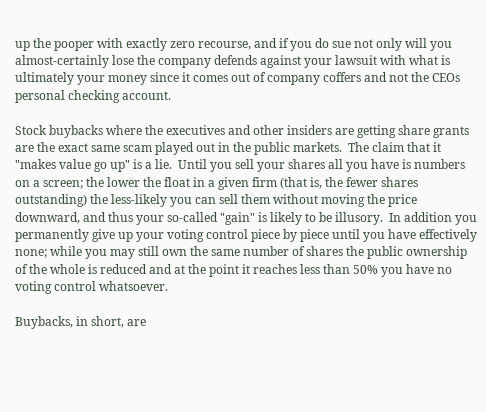up the pooper with exactly zero recourse, and if you do sue not only will you almost-certainly lose the company defends against your lawsuit with what is ultimately your money since it comes out of company coffers and not the CEOs personal checking account.

Stock buybacks where the executives and other insiders are getting share grants are the exact same scam played out in the public markets.  The claim that it "makes value go up" is a lie.  Until you sell your shares all you have is numbers on a screen; the lower the float in a given firm (that is, the fewer shares outstanding) the less-likely you can sell them without moving the price downward, and thus your so-called "gain" is likely to be illusory.  In addition you permanently give up your voting control piece by piece until you have effectively none; while you may still own the same number of shares the public ownership of the whole is reduced and at the point it reaches less than 50% you have no voting control whatsoever.

Buybacks, in short, are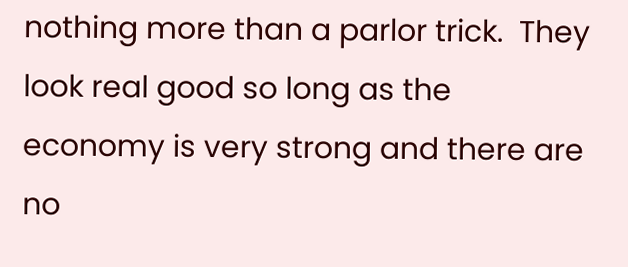nothing more than a parlor trick.  They look real good so long as the economy is very strong and there are no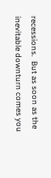recessions.  But as soon as the inevitable downturn comes you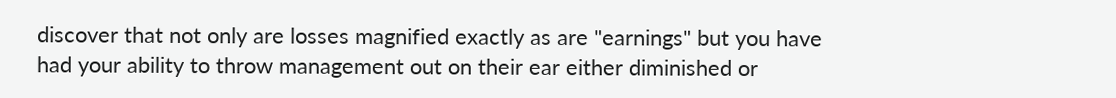discover that not only are losses magnified exactly as are "earnings" but you have had your ability to throw management out on their ear either diminished or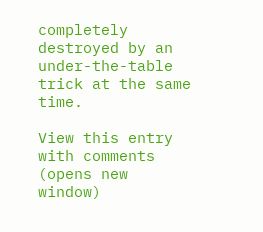completely destroyed by an under-the-table trick at the same time.

View this entry with comments (opens new window)